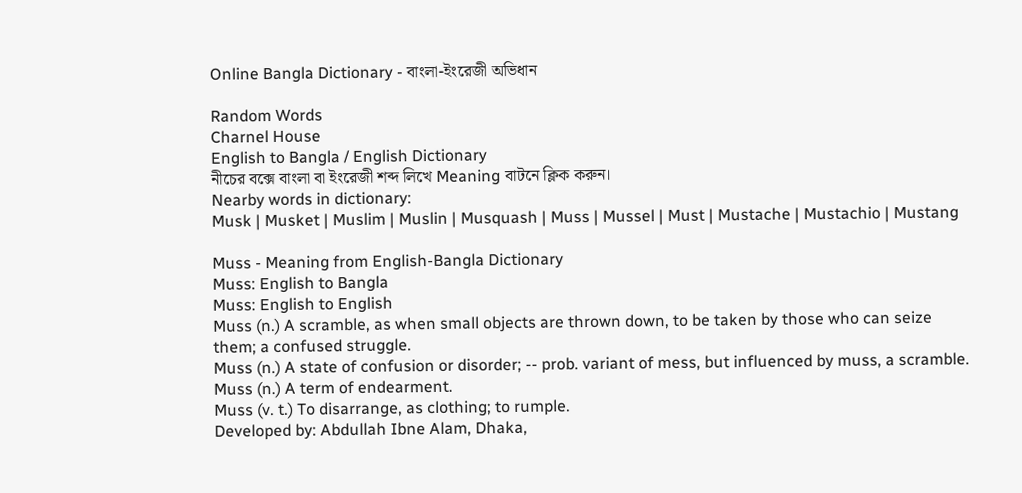Online Bangla Dictionary - বাংলা-ইংরেজী অভিধান

Random Words
Charnel House
English to Bangla / English Dictionary
নীচের বক্সে বাংলা বা ইংরেজী শব্দ লিখে Meaning বাটনে ক্লিক করুন।
Nearby words in dictionary:
Musk | Musket | Muslim | Muslin | Musquash | Muss | Mussel | Must | Mustache | Mustachio | Mustang

Muss - Meaning from English-Bangla Dictionary
Muss: English to Bangla
Muss: English to English
Muss (n.) A scramble, as when small objects are thrown down, to be taken by those who can seize them; a confused struggle.
Muss (n.) A state of confusion or disorder; -- prob. variant of mess, but influenced by muss, a scramble.
Muss (n.) A term of endearment.
Muss (v. t.) To disarrange, as clothing; to rumple.
Developed by: Abdullah Ibne Alam, Dhaka,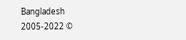Bangladesh
2005-2022 ©